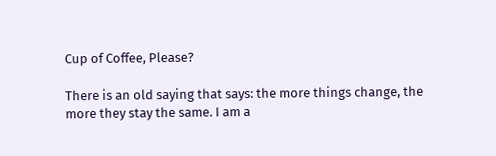Cup of Coffee, Please?

There is an old saying that says: the more things change, the more they stay the same. I am a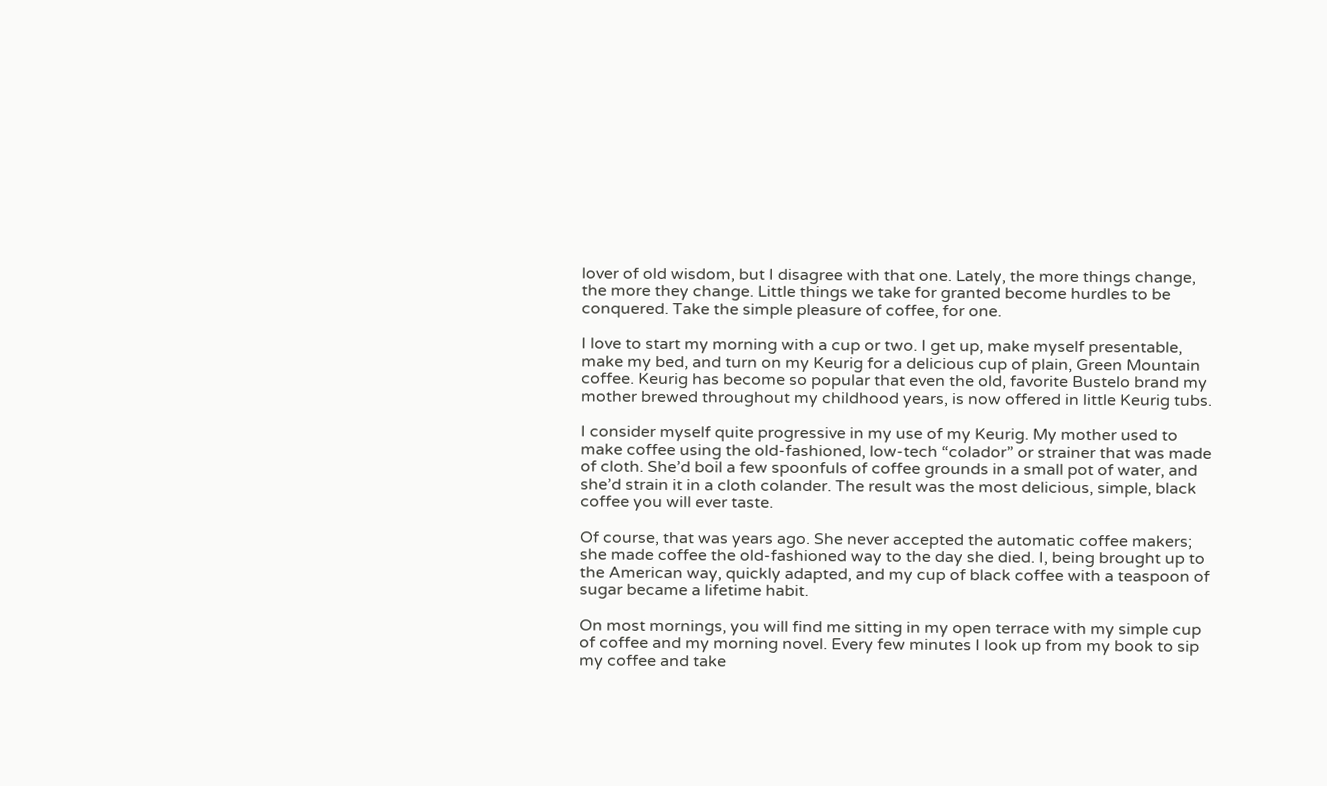lover of old wisdom, but I disagree with that one. Lately, the more things change, the more they change. Little things we take for granted become hurdles to be conquered. Take the simple pleasure of coffee, for one.

I love to start my morning with a cup or two. I get up, make myself presentable, make my bed, and turn on my Keurig for a delicious cup of plain, Green Mountain coffee. Keurig has become so popular that even the old, favorite Bustelo brand my mother brewed throughout my childhood years, is now offered in little Keurig tubs.

I consider myself quite progressive in my use of my Keurig. My mother used to make coffee using the old-fashioned, low-tech “colador” or strainer that was made of cloth. She’d boil a few spoonfuls of coffee grounds in a small pot of water, and she’d strain it in a cloth colander. The result was the most delicious, simple, black coffee you will ever taste.

Of course, that was years ago. She never accepted the automatic coffee makers; she made coffee the old-fashioned way to the day she died. I, being brought up to the American way, quickly adapted, and my cup of black coffee with a teaspoon of sugar became a lifetime habit.

On most mornings, you will find me sitting in my open terrace with my simple cup of coffee and my morning novel. Every few minutes I look up from my book to sip my coffee and take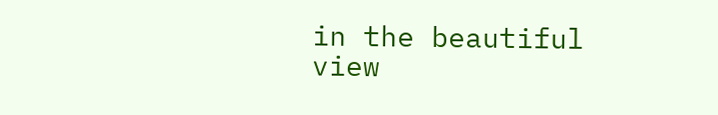in the beautiful view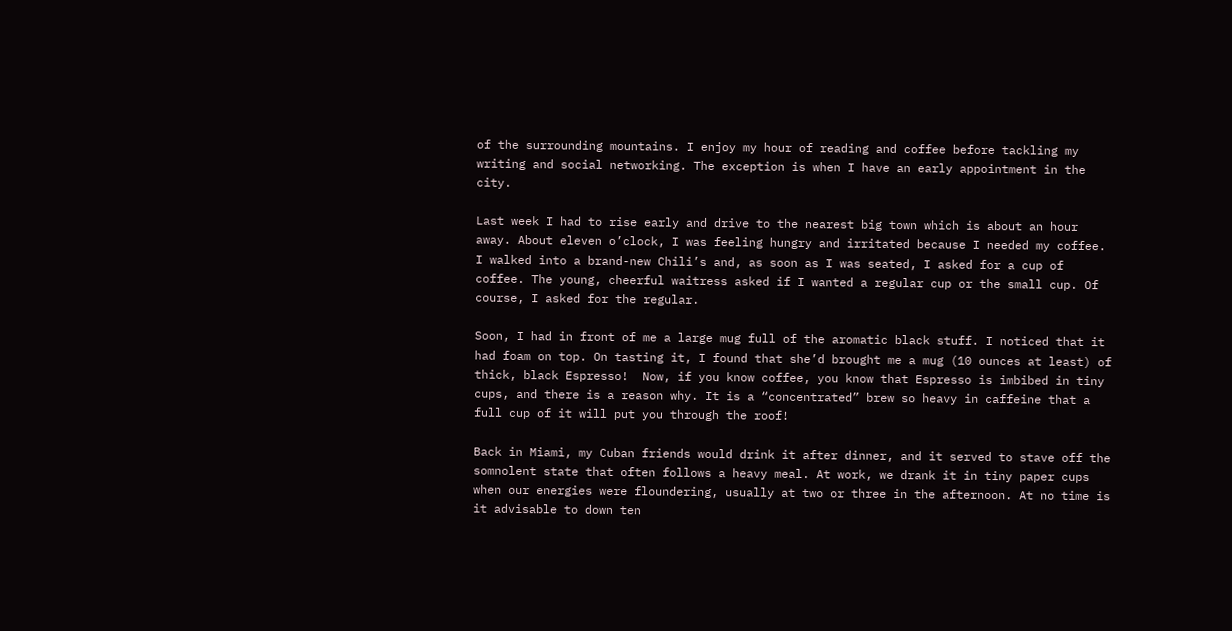of the surrounding mountains. I enjoy my hour of reading and coffee before tackling my writing and social networking. The exception is when I have an early appointment in the city.

Last week I had to rise early and drive to the nearest big town which is about an hour away. About eleven o’clock, I was feeling hungry and irritated because I needed my coffee. I walked into a brand-new Chili’s and, as soon as I was seated, I asked for a cup of coffee. The young, cheerful waitress asked if I wanted a regular cup or the small cup. Of course, I asked for the regular.

Soon, I had in front of me a large mug full of the aromatic black stuff. I noticed that it had foam on top. On tasting it, I found that she’d brought me a mug (10 ounces at least) of thick, black Espresso!  Now, if you know coffee, you know that Espresso is imbibed in tiny cups, and there is a reason why. It is a “concentrated” brew so heavy in caffeine that a full cup of it will put you through the roof!

Back in Miami, my Cuban friends would drink it after dinner, and it served to stave off the somnolent state that often follows a heavy meal. At work, we drank it in tiny paper cups when our energies were floundering, usually at two or three in the afternoon. At no time is it advisable to down ten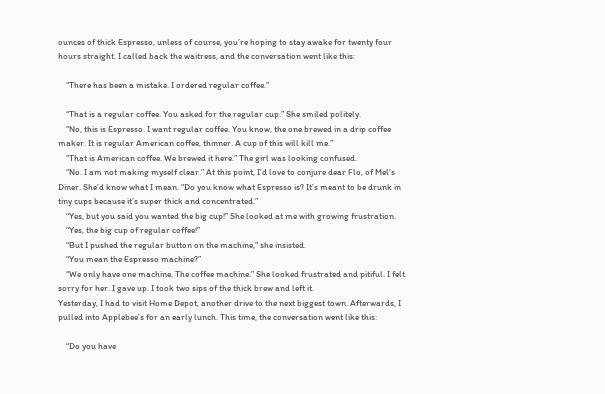ounces of thick Espresso, unless of course, you’re hoping to stay awake for twenty four hours straight. I called back the waitress, and the conversation went like this:

    “There has been a mistake. I ordered regular coffee.”

    “That is a regular coffee. You asked for the regular cup.” She smiled politely.
    “No, this is Espresso. I want regular coffee. You know, the one brewed in a drip coffee maker. It is regular American coffee, thinner. A cup of this will kill me.”
    “That is American coffee. We brewed it here.” The girl was looking confused.
    “No. I am not making myself clear.” At this point, I’d love to conjure dear Flo, of Mel’s Diner. She’d know what I mean. “Do you know what Espresso is? It’s meant to be drunk in tiny cups because it’s super thick and concentrated.”
    “Yes, but you said you wanted the big cup!” She looked at me with growing frustration.
    “Yes, the big cup of regular coffee!”
    “But I pushed the regular button on the machine,” she insisted.
    “You mean the Espresso machine?”
    “We only have one machine. The coffee machine.” She looked frustrated and pitiful. I felt sorry for her. I gave up. I took two sips of the thick brew and left it.
Yesterday, I had to visit Home Depot, another drive to the next biggest town. Afterwards, I pulled into Applebee’s for an early lunch. This time, the conversation went like this:

    “Do you have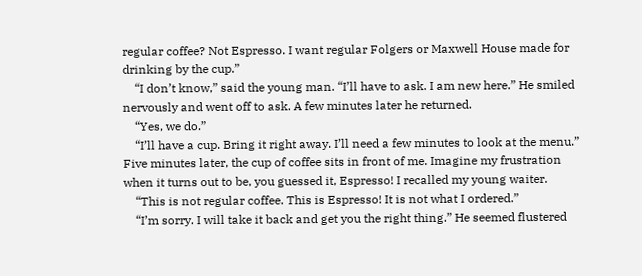regular coffee? Not Espresso. I want regular Folgers or Maxwell House made for drinking by the cup.”
    “I don’t know,” said the young man. “I’ll have to ask. I am new here.” He smiled nervously and went off to ask. A few minutes later he returned.
    “Yes, we do.”
    “I’ll have a cup. Bring it right away. I’ll need a few minutes to look at the menu.” Five minutes later, the cup of coffee sits in front of me. Imagine my frustration when it turns out to be, you guessed it, Espresso! I recalled my young waiter.
    “This is not regular coffee. This is Espresso! It is not what I ordered.”
    “I’m sorry. I will take it back and get you the right thing.” He seemed flustered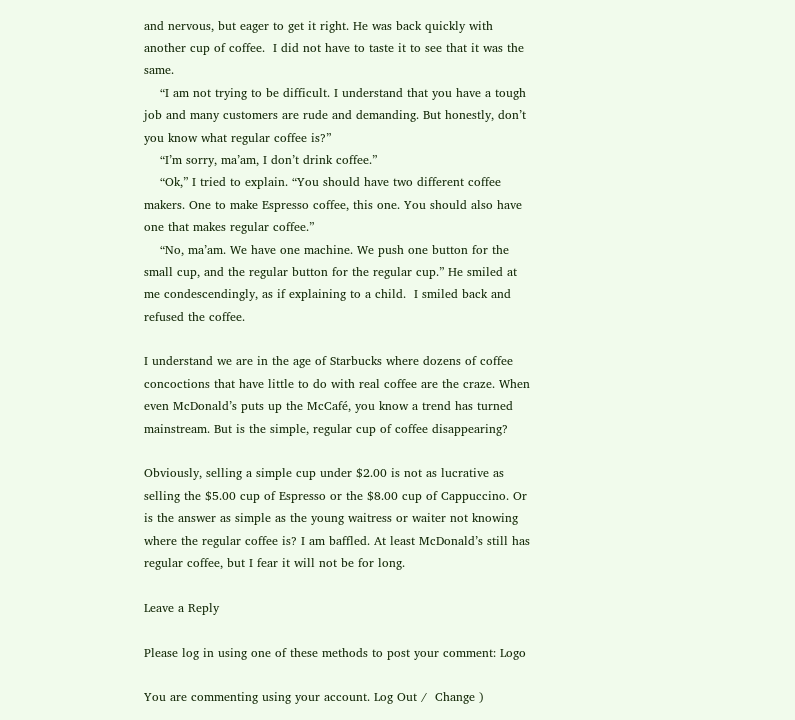and nervous, but eager to get it right. He was back quickly with another cup of coffee.  I did not have to taste it to see that it was the same.
    “I am not trying to be difficult. I understand that you have a tough job and many customers are rude and demanding. But honestly, don’t you know what regular coffee is?”
    “I’m sorry, ma’am, I don’t drink coffee.”
    “Ok,” I tried to explain. “You should have two different coffee makers. One to make Espresso coffee, this one. You should also have one that makes regular coffee.”
    “No, ma’am. We have one machine. We push one button for the small cup, and the regular button for the regular cup.” He smiled at me condescendingly, as if explaining to a child.  I smiled back and refused the coffee.

I understand we are in the age of Starbucks where dozens of coffee concoctions that have little to do with real coffee are the craze. When even McDonald’s puts up the McCafé, you know a trend has turned mainstream. But is the simple, regular cup of coffee disappearing?

Obviously, selling a simple cup under $2.00 is not as lucrative as selling the $5.00 cup of Espresso or the $8.00 cup of Cappuccino. Or is the answer as simple as the young waitress or waiter not knowing where the regular coffee is? I am baffled. At least McDonald’s still has regular coffee, but I fear it will not be for long.

Leave a Reply

Please log in using one of these methods to post your comment: Logo

You are commenting using your account. Log Out /  Change )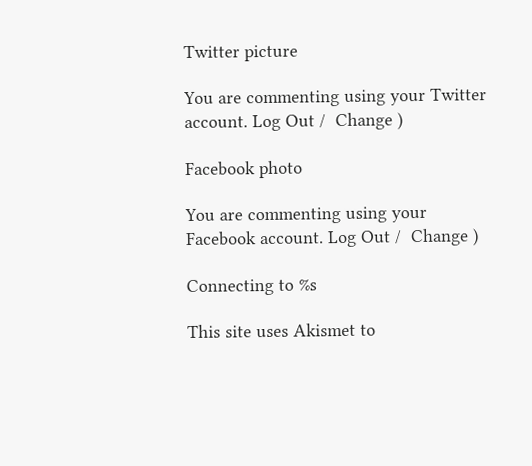Twitter picture

You are commenting using your Twitter account. Log Out /  Change )

Facebook photo

You are commenting using your Facebook account. Log Out /  Change )

Connecting to %s

This site uses Akismet to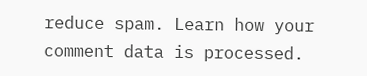reduce spam. Learn how your comment data is processed.